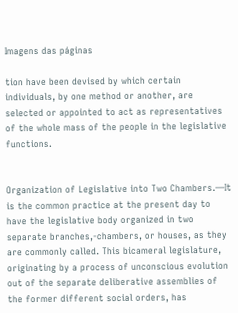Imagens das páginas

tion have been devised by which certain individuals, by one method or another, are selected or appointed to act as representatives of the whole mass of the people in the legislative functions.


Organization of Legislative into Two Chambers.—It is the common practice at the present day to have the legislative body organized in two separate branches,-chambers, or houses, as they are commonly called. This bicameral legislature, originating by a process of unconscious evolution out of the separate deliberative assemblies of the former different social orders, has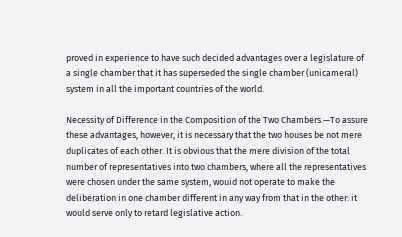proved in experience to have such decided advantages over a legislature of a single chamber that it has superseded the single chamber (unicameral) system in all the important countries of the world.

Necessity of Difference in the Composition of the Two Chambers.—To assure these advantages, however, it is necessary that the two houses be not mere duplicates of each other. It is obvious that the mere division of the total number of representatives into two chambers, where all the representatives were chosen under the same system, wouid not operate to make the deliberation in one chamber different in any way from that in the other: it would serve only to retard legislative action.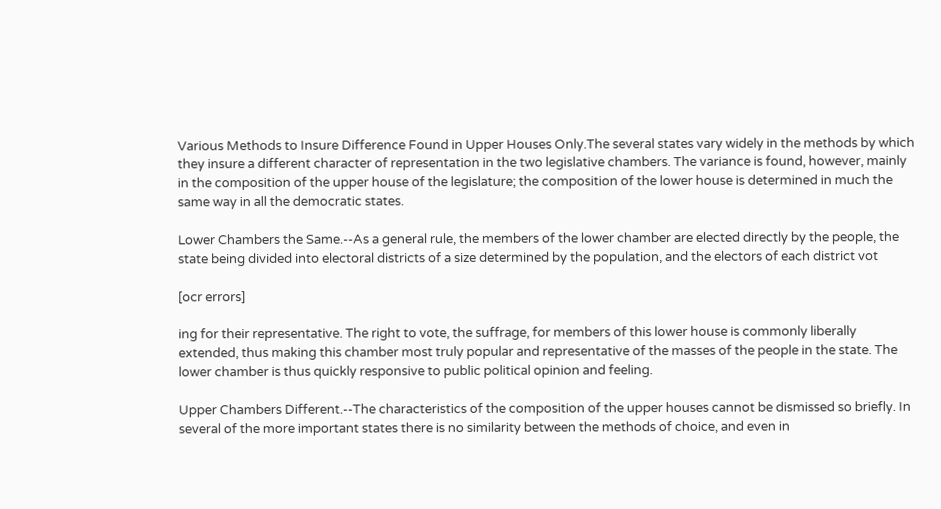Various Methods to Insure Difference Found in Upper Houses Only.The several states vary widely in the methods by which they insure a different character of representation in the two legislative chambers. The variance is found, however, mainly in the composition of the upper house of the legislature; the composition of the lower house is determined in much the same way in all the democratic states.

Lower Chambers the Same.--As a general rule, the members of the lower chamber are elected directly by the people, the state being divided into electoral districts of a size determined by the population, and the electors of each district vot

[ocr errors]

ing for their representative. The right to vote, the suffrage, for members of this lower house is commonly liberally extended, thus making this chamber most truly popular and representative of the masses of the people in the state. The lower chamber is thus quickly responsive to public political opinion and feeling.

Upper Chambers Different.--The characteristics of the composition of the upper houses cannot be dismissed so briefly. In several of the more important states there is no similarity between the methods of choice, and even in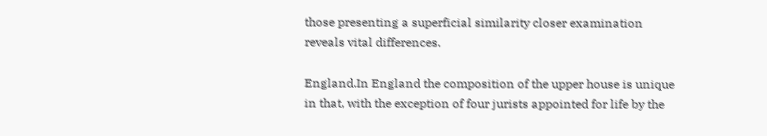those presenting a superficial similarity closer examination reveals vital differences.

England.In England the composition of the upper house is unique in that, with the exception of four jurists appointed for life by the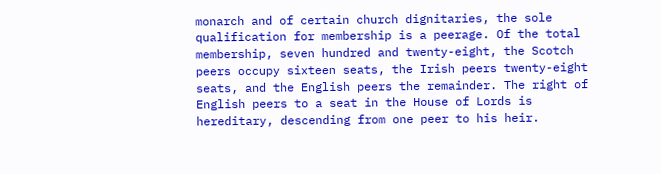monarch and of certain church dignitaries, the sole qualification for membership is a peerage. Of the total membership, seven hundred and twenty-eight, the Scotch peers occupy sixteen seats, the Irish peers twenty-eight seats, and the English peers the remainder. The right of English peers to a seat in the House of Lords is hereditary, descending from one peer to his heir.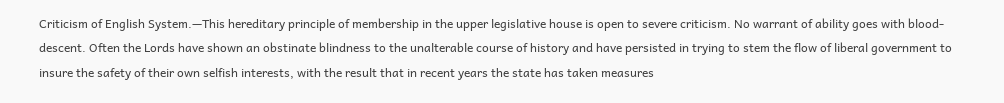Criticism of English System.—This hereditary principle of membership in the upper legislative house is open to severe criticism. No warrant of ability goes with blood-descent. Often the Lords have shown an obstinate blindness to the unalterable course of history and have persisted in trying to stem the flow of liberal government to insure the safety of their own selfish interests, with the result that in recent years the state has taken measures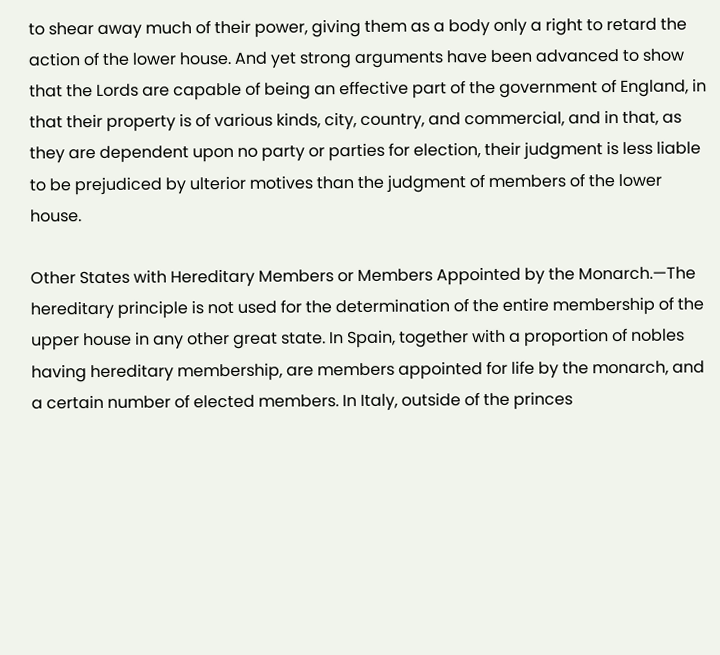to shear away much of their power, giving them as a body only a right to retard the action of the lower house. And yet strong arguments have been advanced to show that the Lords are capable of being an effective part of the government of England, in that their property is of various kinds, city, country, and commercial, and in that, as they are dependent upon no party or parties for election, their judgment is less liable to be prejudiced by ulterior motives than the judgment of members of the lower house.

Other States with Hereditary Members or Members Appointed by the Monarch.—The hereditary principle is not used for the determination of the entire membership of the upper house in any other great state. In Spain, together with a proportion of nobles having hereditary membership, are members appointed for life by the monarch, and a certain number of elected members. In Italy, outside of the princes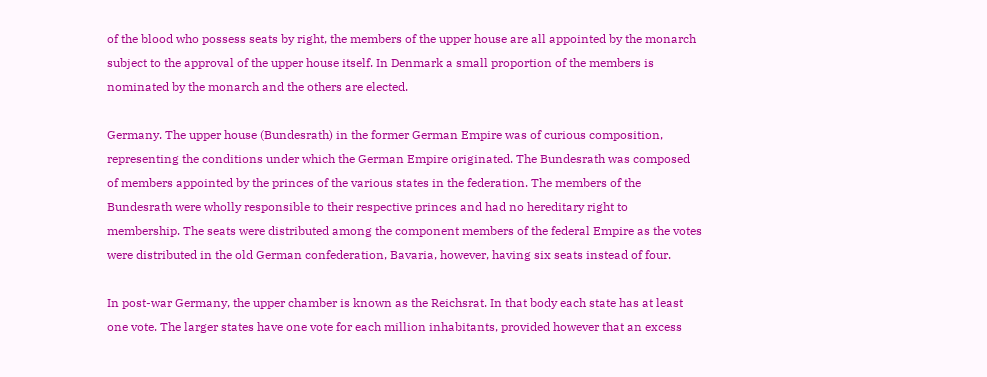of the blood who possess seats by right, the members of the upper house are all appointed by the monarch subject to the approval of the upper house itself. In Denmark a small proportion of the members is nominated by the monarch and the others are elected.

Germany. The upper house (Bundesrath) in the former German Empire was of curious composition, representing the conditions under which the German Empire originated. The Bundesrath was composed of members appointed by the princes of the various states in the federation. The members of the Bundesrath were wholly responsible to their respective princes and had no hereditary right to membership. The seats were distributed among the component members of the federal Empire as the votes were distributed in the old German confederation, Bavaria, however, having six seats instead of four.

In post-war Germany, the upper chamber is known as the Reichsrat. In that body each state has at least one vote. The larger states have one vote for each million inhabitants, provided however that an excess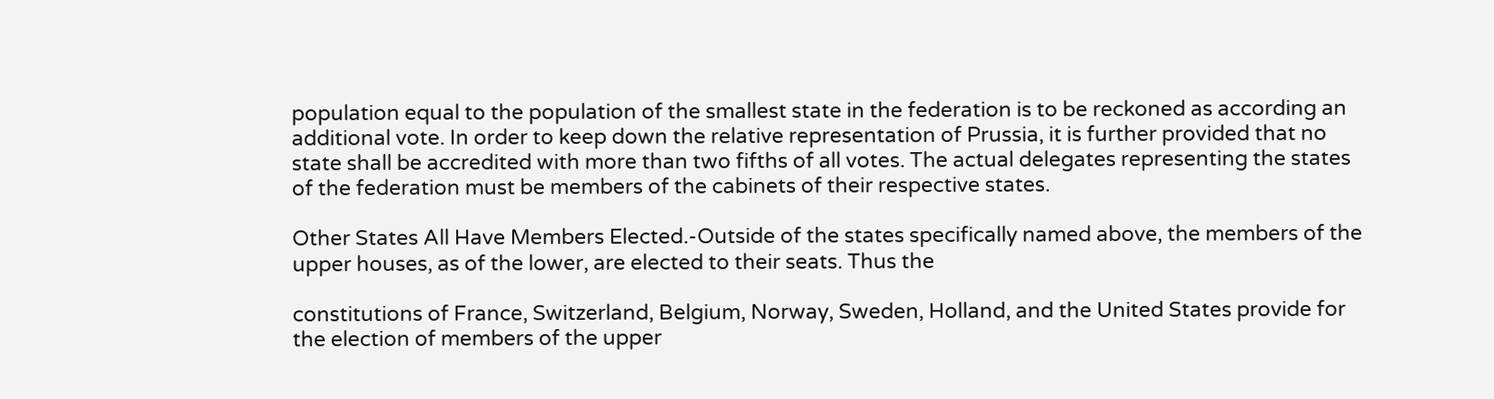population equal to the population of the smallest state in the federation is to be reckoned as according an additional vote. In order to keep down the relative representation of Prussia, it is further provided that no state shall be accredited with more than two fifths of all votes. The actual delegates representing the states of the federation must be members of the cabinets of their respective states.

Other States All Have Members Elected.-Outside of the states specifically named above, the members of the upper houses, as of the lower, are elected to their seats. Thus the

constitutions of France, Switzerland, Belgium, Norway, Sweden, Holland, and the United States provide for the election of members of the upper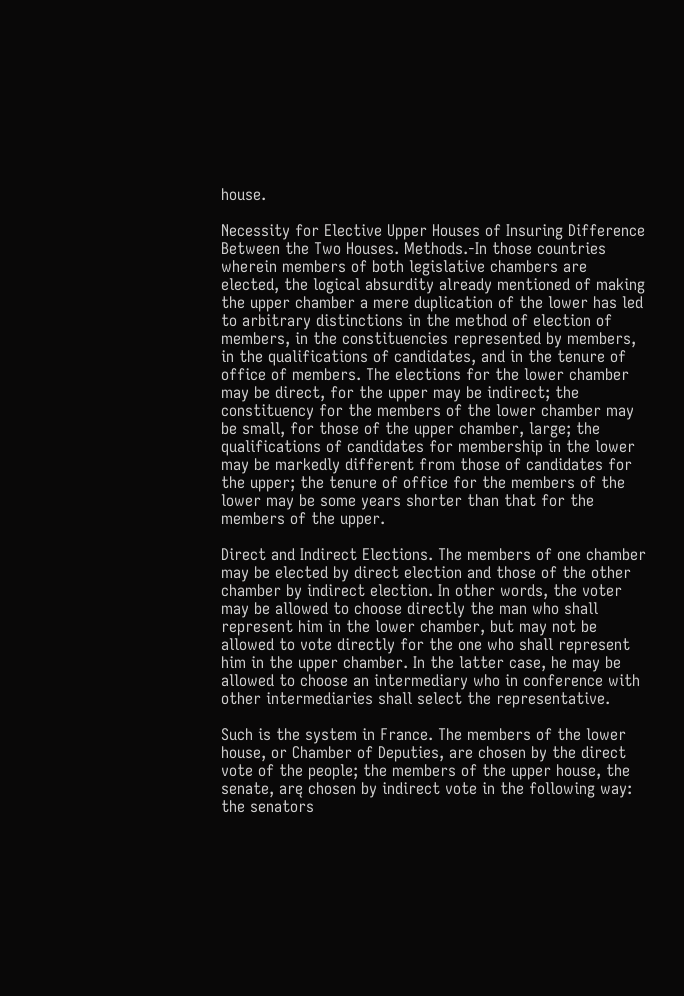house.

Necessity for Elective Upper Houses of Insuring Difference Between the Two Houses. Methods.-In those countries wherein members of both legislative chambers are elected, the logical absurdity already mentioned of making the upper chamber a mere duplication of the lower has led to arbitrary distinctions in the method of election of members, in the constituencies represented by members, in the qualifications of candidates, and in the tenure of office of members. The elections for the lower chamber may be direct, for the upper may be indirect; the constituency for the members of the lower chamber may be small, for those of the upper chamber, large; the qualifications of candidates for membership in the lower may be markedly different from those of candidates for the upper; the tenure of office for the members of the lower may be some years shorter than that for the members of the upper.

Direct and Indirect Elections. The members of one chamber may be elected by direct election and those of the other chamber by indirect election. In other words, the voter may be allowed to choose directly the man who shall represent him in the lower chamber, but may not be allowed to vote directly for the one who shall represent him in the upper chamber. In the latter case, he may be allowed to choose an intermediary who in conference with other intermediaries shall select the representative.

Such is the system in France. The members of the lower house, or Chamber of Deputies, are chosen by the direct vote of the people; the members of the upper house, the senate, arę chosen by indirect vote in the following way: the senators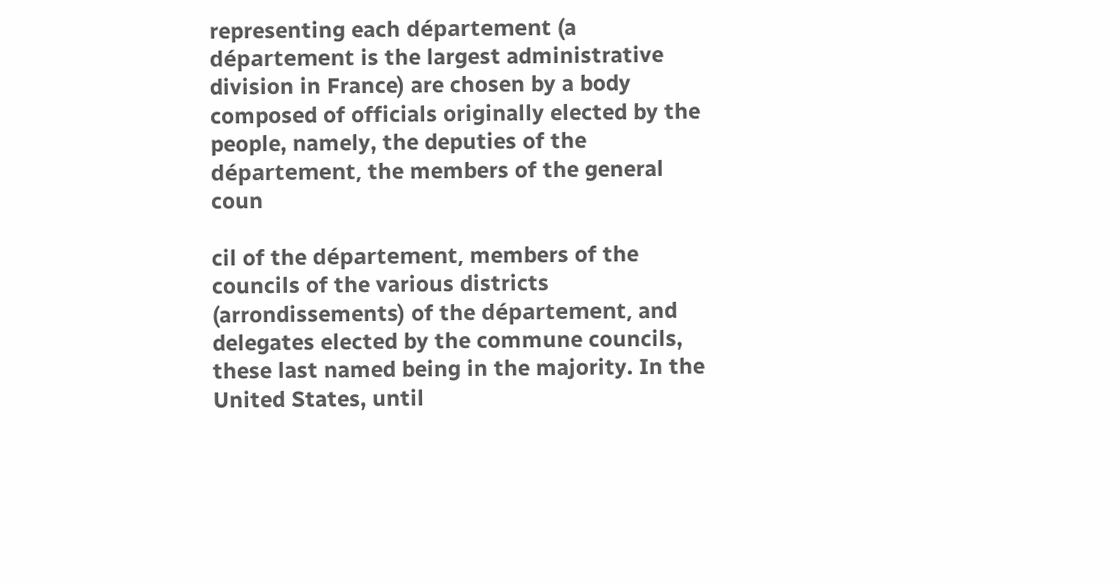representing each département (a département is the largest administrative division in France) are chosen by a body composed of officials originally elected by the people, namely, the deputies of the département, the members of the general coun

cil of the département, members of the councils of the various districts (arrondissements) of the département, and delegates elected by the commune councils, these last named being in the majority. In the United States, until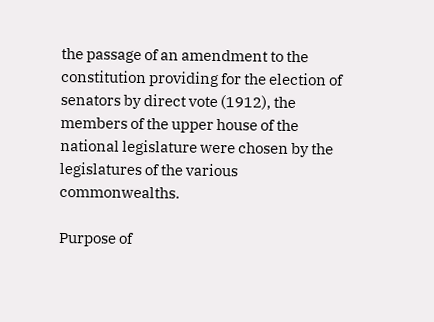the passage of an amendment to the constitution providing for the election of senators by direct vote (1912), the members of the upper house of the national legislature were chosen by the legislatures of the various commonwealths.

Purpose of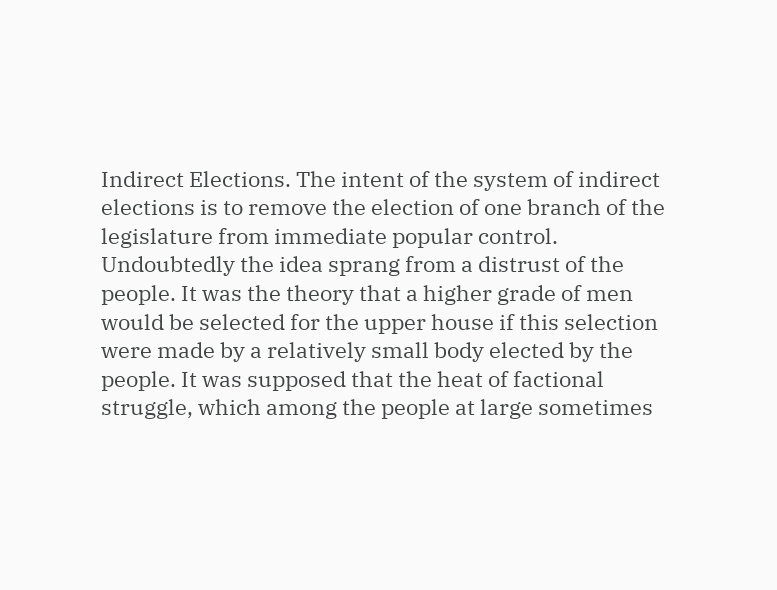Indirect Elections. The intent of the system of indirect elections is to remove the election of one branch of the legislature from immediate popular control. Undoubtedly the idea sprang from a distrust of the people. It was the theory that a higher grade of men would be selected for the upper house if this selection were made by a relatively small body elected by the people. It was supposed that the heat of factional struggle, which among the people at large sometimes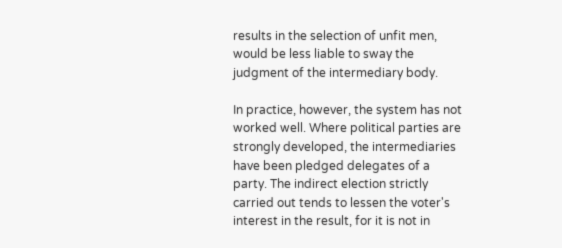results in the selection of unfit men, would be less liable to sway the judgment of the intermediary body.

In practice, however, the system has not worked well. Where political parties are strongly developed, the intermediaries have been pledged delegates of a party. The indirect election strictly carried out tends to lessen the voter's interest in the result, for it is not in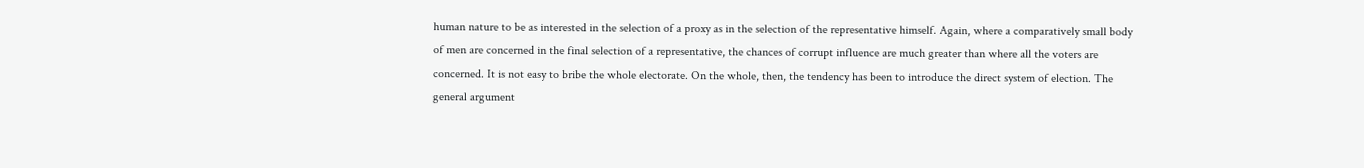human nature to be as interested in the selection of a proxy as in the selection of the representative himself. Again, where a comparatively small body of men are concerned in the final selection of a representative, the chances of corrupt influence are much greater than where all the voters are concerned. It is not easy to bribe the whole electorate. On the whole, then, the tendency has been to introduce the direct system of election. The general argument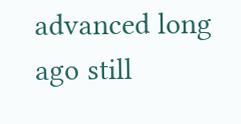advanced long ago still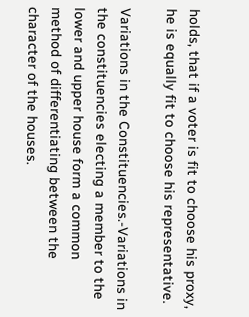holds, that if a voter is fit to choose his proxy, he is equally fit to choose his representative.

Variations in the Constituencies.-Variations in the constituencies electing a member to the lower and upper house form a common method of differentiating between the character of the houses.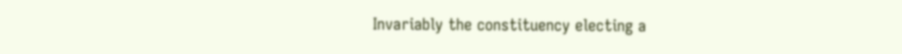Invariably the constituency electing a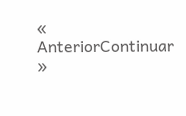« AnteriorContinuar »